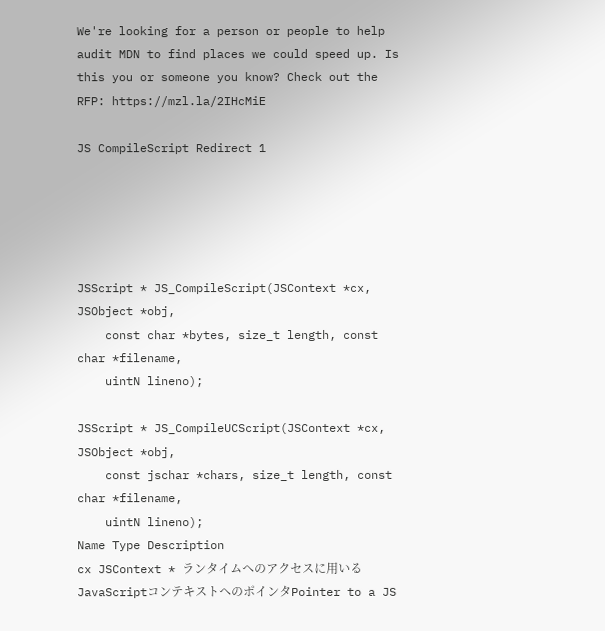We're looking for a person or people to help audit MDN to find places we could speed up. Is this you or someone you know? Check out the RFP: https://mzl.la/2IHcMiE

JS CompileScript Redirect 1





JSScript * JS_CompileScript(JSContext *cx, JSObject *obj,
    const char *bytes, size_t length, const char *filename,
    uintN lineno);

JSScript * JS_CompileUCScript(JSContext *cx, JSObject *obj,
    const jschar *chars, size_t length, const char *filename,
    uintN lineno);
Name Type Description
cx JSContext * ランタイムへのアクセスに用いるJavaScriptコンテキストへのポインタPointer to a JS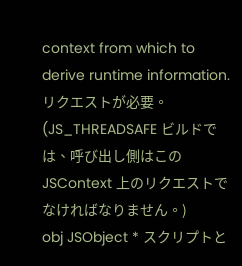context from which to derive runtime information. リクエストが必要。 (JS_THREADSAFE ビルドでは、呼び出し側はこの JSContext 上のリクエストでなければなりません。)
obj JSObject * スクリプトと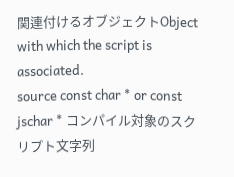関連付けるオブジェクトObject with which the script is associated.
source const char * or const jschar * コンパイル対象のスクリプト文字列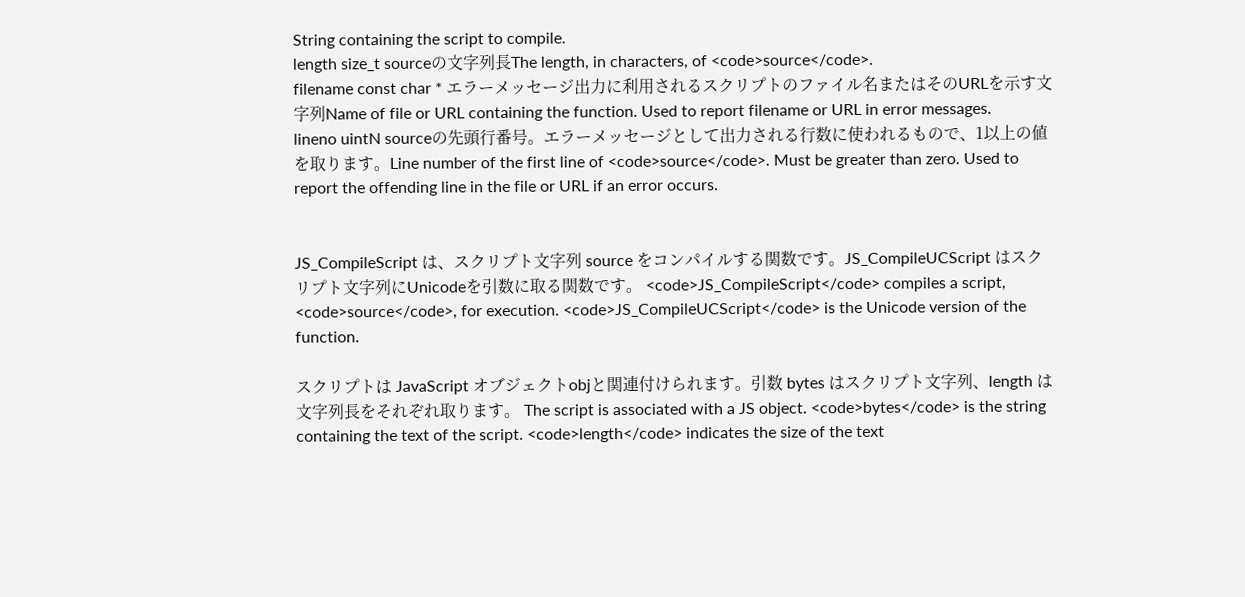String containing the script to compile.
length size_t sourceの文字列長The length, in characters, of <code>source</code>.
filename const char * エラーメッセージ出力に利用されるスクリプトのファイル名またはそのURLを示す文字列Name of file or URL containing the function. Used to report filename or URL in error messages.
lineno uintN sourceの先頭行番号。エラーメッセージとして出力される行数に使われるもので、1以上の値を取ります。Line number of the first line of <code>source</code>. Must be greater than zero. Used to report the offending line in the file or URL if an error occurs.


JS_CompileScript は、スクリプト文字列 source をコンパイルする関数です。JS_CompileUCScript はスクリプト文字列にUnicodeを引数に取る関数です。 <code>JS_CompileScript</code> compiles a script, <code>source</code>, for execution. <code>JS_CompileUCScript</code> is the Unicode version of the function.

スクリプトは JavaScript オブジェクトobjと関連付けられます。引数 bytes はスクリプト文字列、length は文字列長をそれぞれ取ります。 The script is associated with a JS object. <code>bytes</code> is the string containing the text of the script. <code>length</code> indicates the size of the text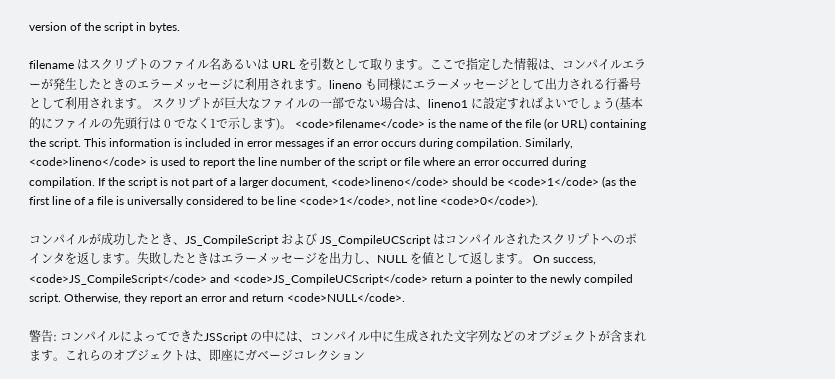version of the script in bytes.

filename はスクリプトのファイル名あるいは URL を引数として取ります。ここで指定した情報は、コンパイルエラーが発生したときのエラーメッセージに利用されます。lineno も同様にエラーメッセージとして出力される行番号として利用されます。 スクリプトが巨大なファイルの一部でない場合は、lineno1 に設定すればよいでしょう(基本的にファイルの先頭行は 0 でなく1で示します)。 <code>filename</code> is the name of the file (or URL) containing the script. This information is included in error messages if an error occurs during compilation. Similarly, <code>lineno</code> is used to report the line number of the script or file where an error occurred during compilation. If the script is not part of a larger document, <code>lineno</code> should be <code>1</code> (as the first line of a file is universally considered to be line <code>1</code>, not line <code>0</code>).

コンパイルが成功したとき、JS_CompileScript および JS_CompileUCScript はコンパイルされたスクリプトへのポインタを返します。失敗したときはエラーメッセージを出力し、NULL を値として返します。 On success, <code>JS_CompileScript</code> and <code>JS_CompileUCScript</code> return a pointer to the newly compiled script. Otherwise, they report an error and return <code>NULL</code>.

警告: コンパイルによってできたJSScript の中には、コンパイル中に生成された文字列などのオブジェクトが含まれます。これらのオブジェクトは、即座にガベージコレクション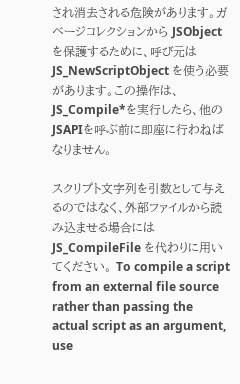され消去される危険があります。ガベージコレクションから JSObject を保護するために、呼び元は JS_NewScriptObject を使う必要があります。この操作は、JS_Compile*を実行したら、他のJSAPIを呼ぶ前に即座に行わねばなりません。

スクリプト文字列を引数として与えるのではなく、外部ファイルから読み込ませる場合には JS_CompileFile を代わりに用いてください。 To compile a script from an external file source rather than passing the actual script as an argument, use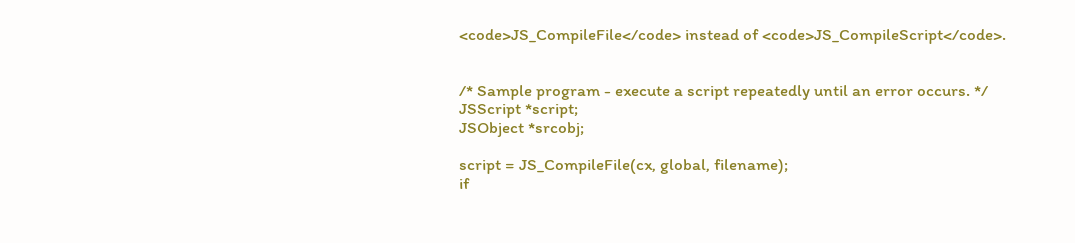<code>JS_CompileFile</code> instead of <code>JS_CompileScript</code>.


/* Sample program - execute a script repeatedly until an error occurs. */
JSScript *script;
JSObject *srcobj;

script = JS_CompileFile(cx, global, filename);
if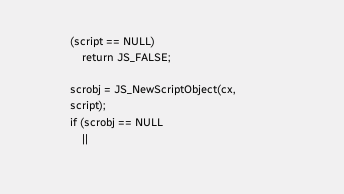(script == NULL)
    return JS_FALSE;

scrobj = JS_NewScriptObject(cx, script);
if (scrobj == NULL
    ||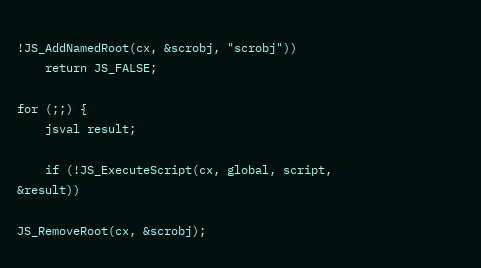!JS_AddNamedRoot(cx, &scrobj, "scrobj"))
    return JS_FALSE;

for (;;) {
    jsval result;

    if (!JS_ExecuteScript(cx, global, script, &result))

JS_RemoveRoot(cx, &scrobj);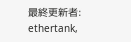最終更新者: ethertank,